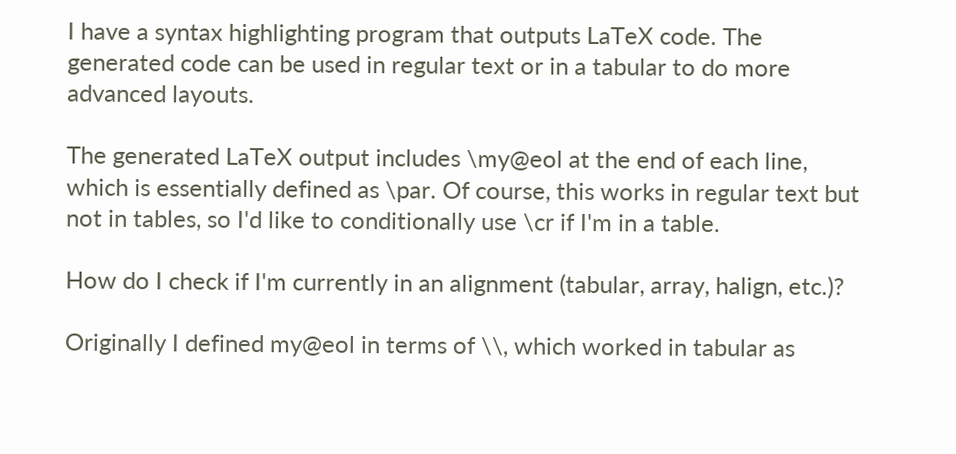I have a syntax highlighting program that outputs LaTeX code. The generated code can be used in regular text or in a tabular to do more advanced layouts.

The generated LaTeX output includes \my@eol at the end of each line, which is essentially defined as \par. Of course, this works in regular text but not in tables, so I'd like to conditionally use \cr if I'm in a table.

How do I check if I'm currently in an alignment (tabular, array, halign, etc.)?

Originally I defined my@eol in terms of \\, which worked in tabular as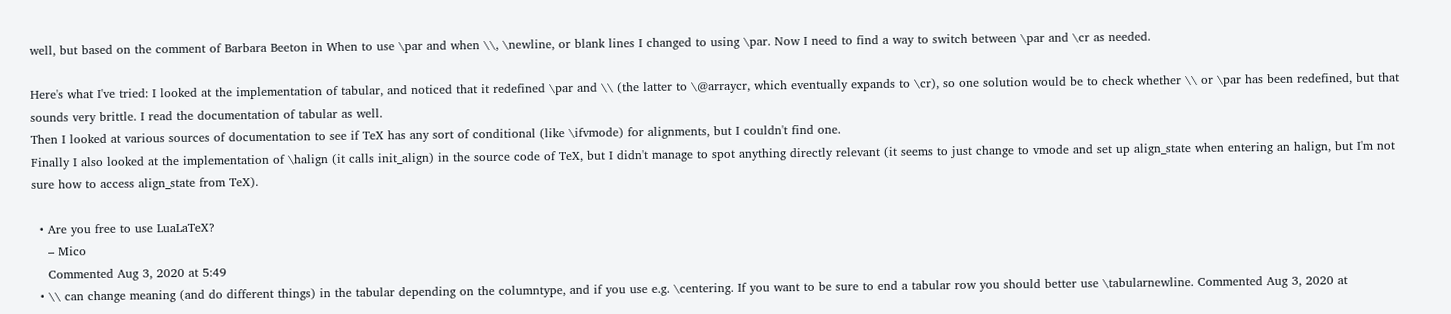well, but based on the comment of Barbara Beeton in When to use \par and when \\, \newline, or blank lines I changed to using \par. Now I need to find a way to switch between \par and \cr as needed.

Here's what I've tried: I looked at the implementation of tabular, and noticed that it redefined \par and \\ (the latter to \@arraycr, which eventually expands to \cr), so one solution would be to check whether \\ or \par has been redefined, but that sounds very brittle. I read the documentation of tabular as well.
Then I looked at various sources of documentation to see if TeX has any sort of conditional (like \ifvmode) for alignments, but I couldn't find one.
Finally I also looked at the implementation of \halign (it calls init_align) in the source code of TeX, but I didn't manage to spot anything directly relevant (it seems to just change to vmode and set up align_state when entering an halign, but I'm not sure how to access align_state from TeX).

  • Are you free to use LuaLaTeX?
    – Mico
    Commented Aug 3, 2020 at 5:49
  • \\ can change meaning (and do different things) in the tabular depending on the columntype, and if you use e.g. \centering. If you want to be sure to end a tabular row you should better use \tabularnewline. Commented Aug 3, 2020 at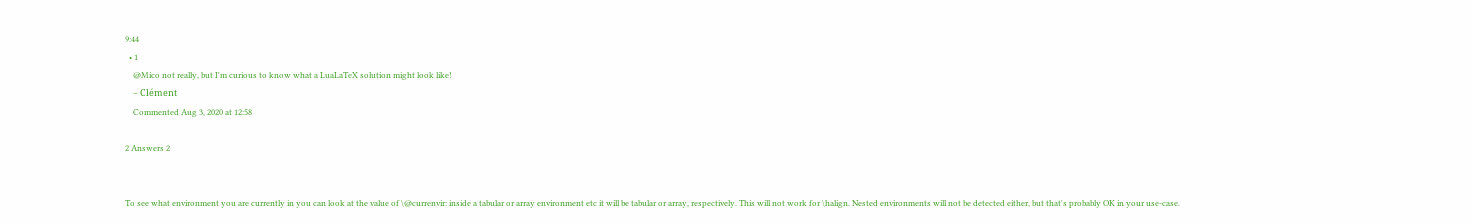9:44
  • 1
    @Mico not really, but I'm curious to know what a LuaLaTeX solution might look like!
    – Clément
    Commented Aug 3, 2020 at 12:58

2 Answers 2


To see what environment you are currently in you can look at the value of \@currenvir: inside a tabular or array environment etc it will be tabular or array, respectively. This will not work for \halign. Nested environments will not be detected either, but that's probably OK in your use-case.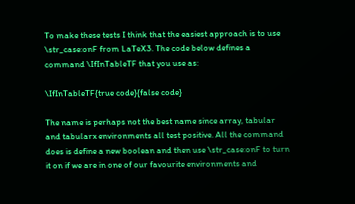To make these tests I think that the easiest approach is to use \str_case:onF from LaTeX3. The code below defines a command \IfInTableTF that you use as:

\IfInTableTF{true code}{false code}

The name is perhaps not the best name since array, tabular and tabularx environments all test positive. All the command does is define a new boolean and then use \str_case:onF to turn it on if we are in one of our favourite environments and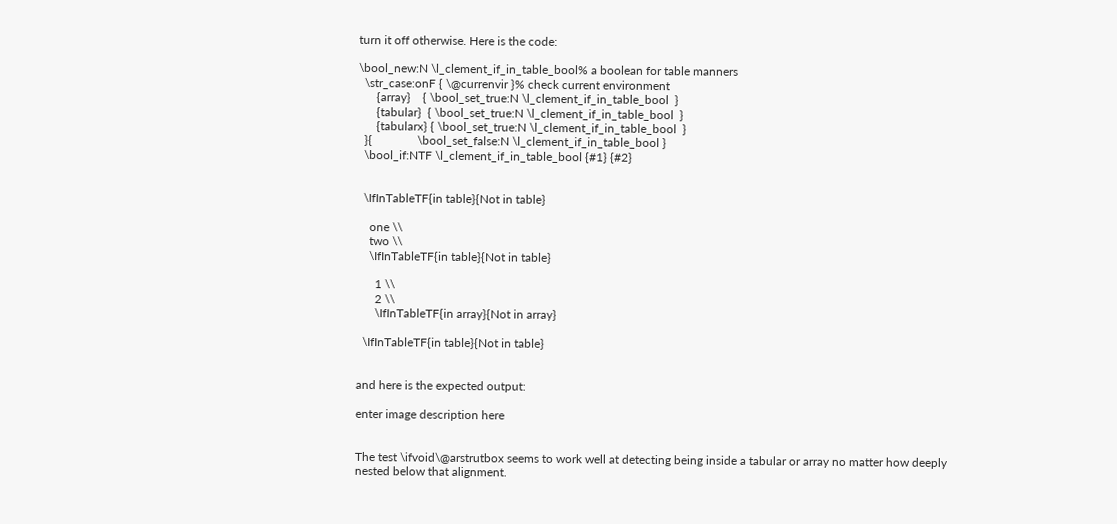turn it off otherwise. Here is the code:

\bool_new:N \l_clement_if_in_table_bool% a boolean for table manners
  \str_case:onF { \@currenvir }% check current environment
      {array}    { \bool_set_true:N \l_clement_if_in_table_bool  }
      {tabular}  { \bool_set_true:N \l_clement_if_in_table_bool  }
      {tabularx} { \bool_set_true:N \l_clement_if_in_table_bool  }
  }{               \bool_set_false:N \l_clement_if_in_table_bool }
  \bool_if:NTF \l_clement_if_in_table_bool {#1} {#2}


  \IfInTableTF{in table}{Not in table}

    one \\
    two \\
    \IfInTableTF{in table}{Not in table}

      1 \\
      2 \\
      \IfInTableTF{in array}{Not in array}

  \IfInTableTF{in table}{Not in table}


and here is the expected output:

enter image description here


The test \ifvoid\@arstrutbox seems to work well at detecting being inside a tabular or array no matter how deeply nested below that alignment.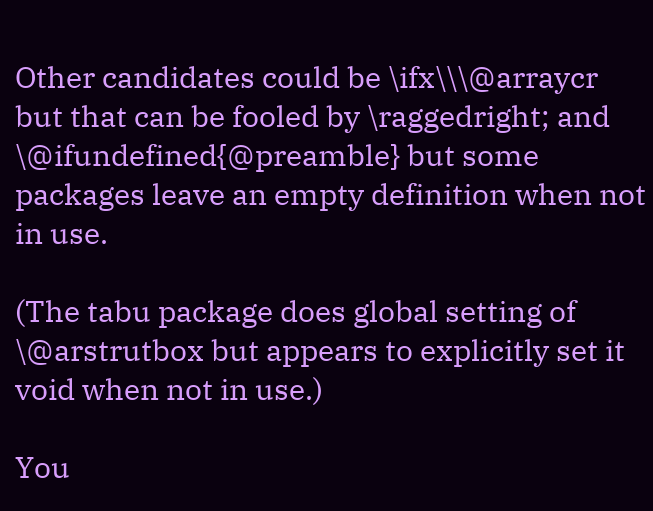Other candidates could be \ifx\\\@arraycr but that can be fooled by \raggedright; and \@ifundefined{@preamble} but some packages leave an empty definition when not in use.

(The tabu package does global setting of \@arstrutbox but appears to explicitly set it void when not in use.)

You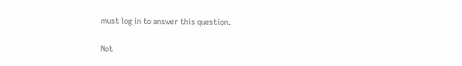must log in to answer this question.

Not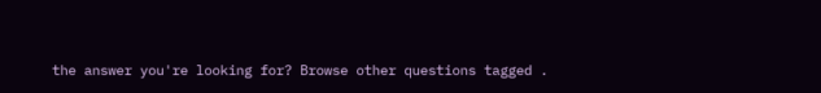the answer you're looking for? Browse other questions tagged .